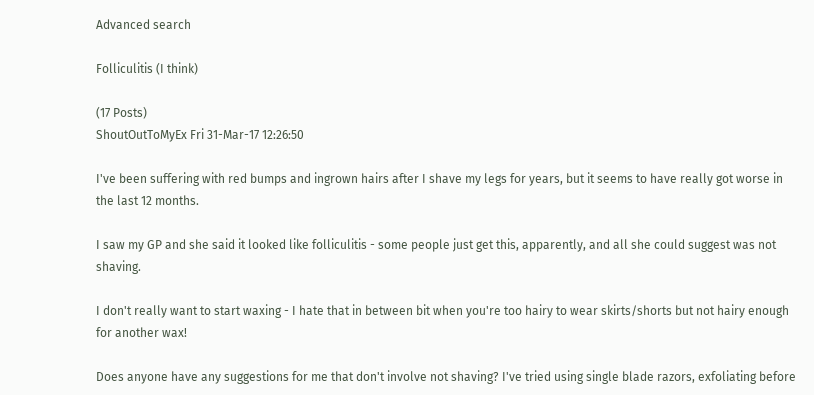Advanced search

Folliculitis (I think)

(17 Posts)
ShoutOutToMyEx Fri 31-Mar-17 12:26:50

I've been suffering with red bumps and ingrown hairs after I shave my legs for years, but it seems to have really got worse in the last 12 months.

I saw my GP and she said it looked like folliculitis - some people just get this, apparently, and all she could suggest was not shaving.

I don't really want to start waxing - I hate that in between bit when you're too hairy to wear skirts/shorts but not hairy enough for another wax!

Does anyone have any suggestions for me that don't involve not shaving? I've tried using single blade razors, exfoliating before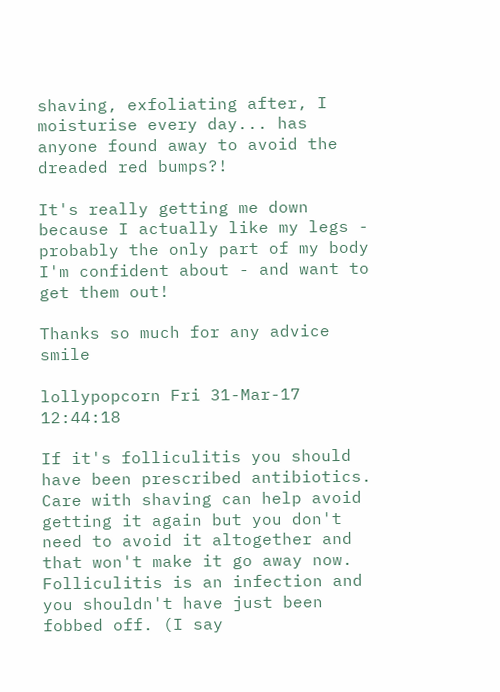shaving, exfoliating after, I moisturise every day... has anyone found away to avoid the dreaded red bumps?!

It's really getting me down because I actually like my legs - probably the only part of my body I'm confident about - and want to get them out!

Thanks so much for any advice smile

lollypopcorn Fri 31-Mar-17 12:44:18

If it's folliculitis you should have been prescribed antibiotics. Care with shaving can help avoid getting it again but you don't need to avoid it altogether and that won't make it go away now. Folliculitis is an infection and you shouldn't have just been fobbed off. (I say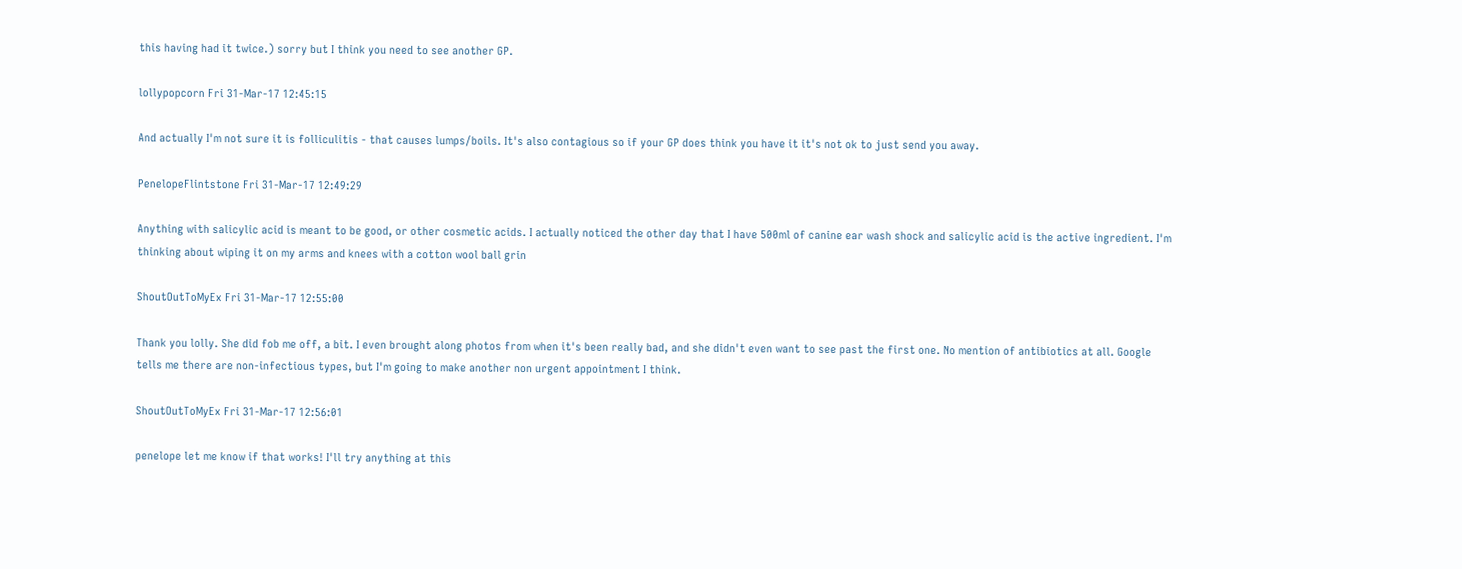this having had it twice.) sorry but I think you need to see another GP.

lollypopcorn Fri 31-Mar-17 12:45:15

And actually I'm not sure it is folliculitis - that causes lumps/boils. It's also contagious so if your GP does think you have it it's not ok to just send you away.

PenelopeFlintstone Fri 31-Mar-17 12:49:29

Anything with salicylic acid is meant to be good, or other cosmetic acids. I actually noticed the other day that I have 500ml of canine ear wash shock and salicylic acid is the active ingredient. I'm thinking about wiping it on my arms and knees with a cotton wool ball grin

ShoutOutToMyEx Fri 31-Mar-17 12:55:00

Thank you lolly. She did fob me off, a bit. I even brought along photos from when it's been really bad, and she didn't even want to see past the first one. No mention of antibiotics at all. Google tells me there are non-infectious types, but I'm going to make another non urgent appointment I think.

ShoutOutToMyEx Fri 31-Mar-17 12:56:01

penelope let me know if that works! I'll try anything at this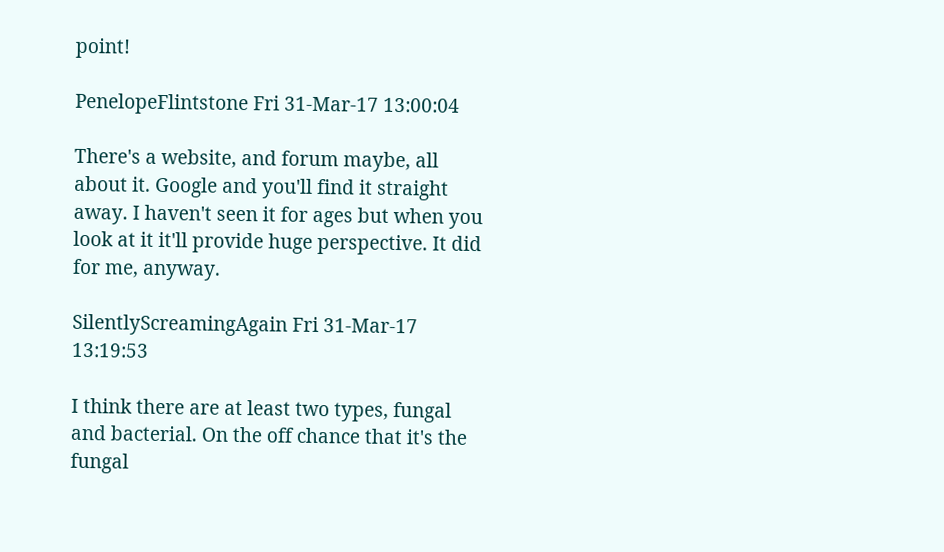point!

PenelopeFlintstone Fri 31-Mar-17 13:00:04

There's a website, and forum maybe, all about it. Google and you'll find it straight away. I haven't seen it for ages but when you look at it it'll provide huge perspective. It did for me, anyway.

SilentlyScreamingAgain Fri 31-Mar-17 13:19:53

I think there are at least two types, fungal and bacterial. On the off chance that it's the fungal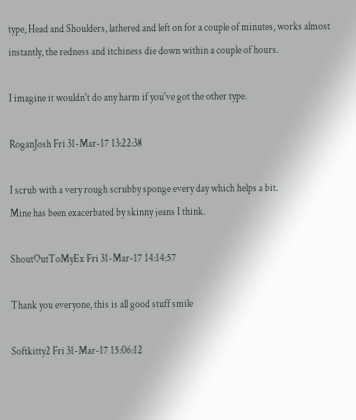type, Head and Shoulders, lathered and left on for a couple of minutes, works almost instantly, the redness and itchiness die down within a couple of hours.

I imagine it wouldn't do any harm if you've got the other type.

RoganJosh Fri 31-Mar-17 13:22:38

I scrub with a very rough scrubby sponge every day which helps a bit.
Mine has been exacerbated by skinny jeans I think.

ShoutOutToMyEx Fri 31-Mar-17 14:14:57

Thank you everyone, this is all good stuff smile

Softkitty2 Fri 31-Mar-17 15:06:12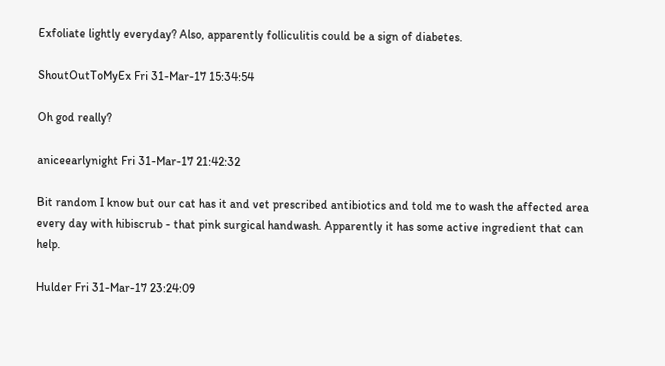Exfoliate lightly everyday? Also, apparently folliculitis could be a sign of diabetes.

ShoutOutToMyEx Fri 31-Mar-17 15:34:54

Oh god really?

aniceearlynight Fri 31-Mar-17 21:42:32

Bit random I know but our cat has it and vet prescribed antibiotics and told me to wash the affected area every day with hibiscrub - that pink surgical handwash. Apparently it has some active ingredient that can help.

Hulder Fri 31-Mar-17 23:24:09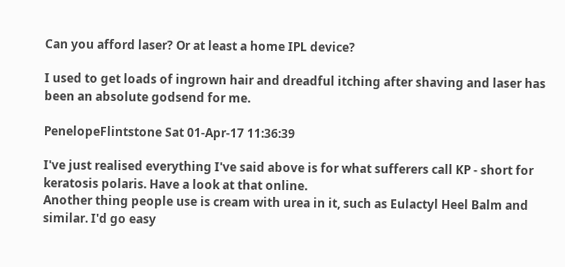Can you afford laser? Or at least a home IPL device?

I used to get loads of ingrown hair and dreadful itching after shaving and laser has been an absolute godsend for me.

PenelopeFlintstone Sat 01-Apr-17 11:36:39

I've just realised everything I've said above is for what sufferers call KP - short for keratosis polaris. Have a look at that online.
Another thing people use is cream with urea in it, such as Eulactyl Heel Balm and similar. I'd go easy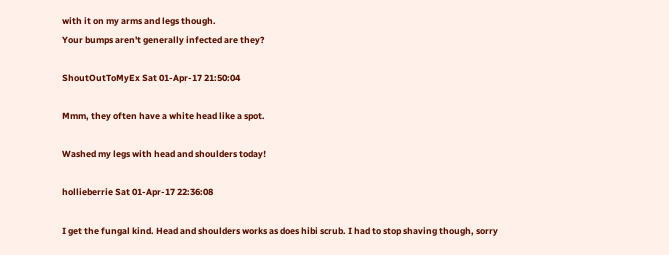with it on my arms and legs though.
Your bumps aren't generally infected are they?

ShoutOutToMyEx Sat 01-Apr-17 21:50:04

Mmm, they often have a white head like a spot.

Washed my legs with head and shoulders today!

hollieberrie Sat 01-Apr-17 22:36:08

I get the fungal kind. Head and shoulders works as does hibi scrub. I had to stop shaving though, sorry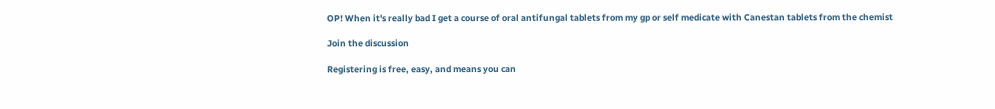OP! When it's really bad I get a course of oral antifungal tablets from my gp or self medicate with Canestan tablets from the chemist

Join the discussion

Registering is free, easy, and means you can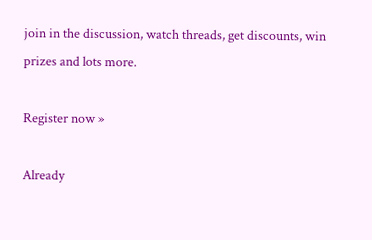join in the discussion, watch threads, get discounts, win prizes and lots more.

Register now »

Already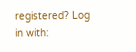registered? Log in with: